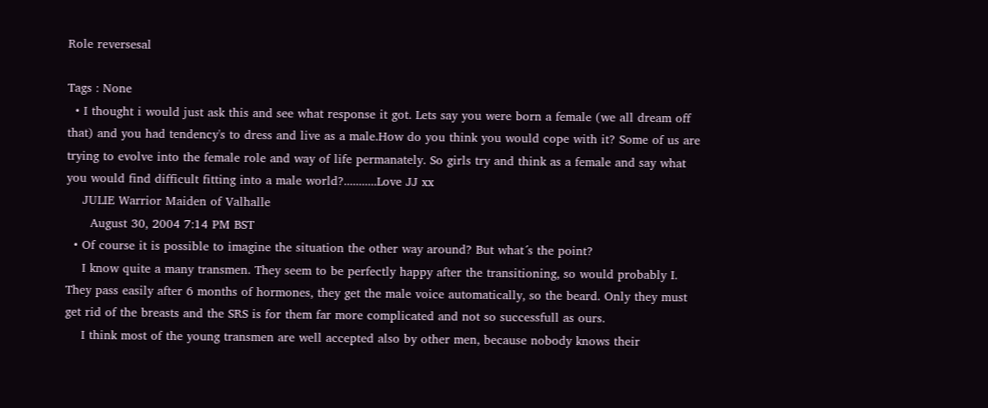Role reversesal

Tags : None
  • I thought i would just ask this and see what response it got. Lets say you were born a female (we all dream off that) and you had tendency's to dress and live as a male.How do you think you would cope with it? Some of us are trying to evolve into the female role and way of life permanately. So girls try and think as a female and say what you would find difficult fitting into a male world?...........Love JJ xx
    JULIE Warrior Maiden of Valhalle
      August 30, 2004 7:14 PM BST
  • Of course it is possible to imagine the situation the other way around? But what´s the point?
    I know quite a many transmen. They seem to be perfectly happy after the transitioning, so would probably I. They pass easily after 6 months of hormones, they get the male voice automatically, so the beard. Only they must get rid of the breasts and the SRS is for them far more complicated and not so successfull as ours.
    I think most of the young transmen are well accepted also by other men, because nobody knows their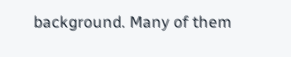background. Many of them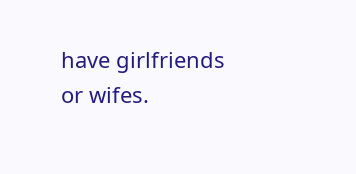have girlfriends or wifes.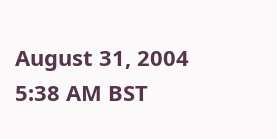August 31, 2004 5:38 AM BST